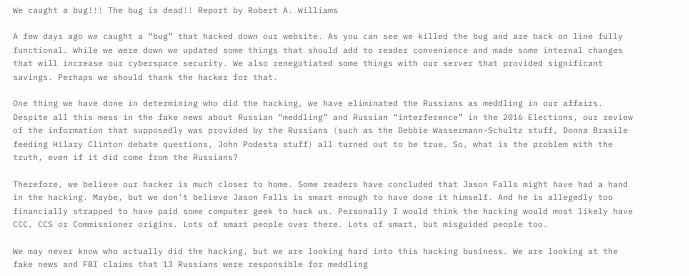We caught a bug!!! The bug is dead!! Report by Robert A. Williams

A few days ago we caught a “bug” that hacked down our website. As you can see we killed the bug and are back on line fully functional. While we were down we updated some things that should add to reader convenience and made some internal changes that will increase our cyberspace security. We also renegotiated some things with our server that provided significant savings. Perhaps we should thank the hacker for that.

One thing we have done in determining who did the hacking, we have eliminated the Russians as meddling in our affairs. Despite all this mess in the fake news about Russian “meddling” and Russian “interference” in the 2016 Elections, our review of the information that supposedly was provided by the Russians (such as the Debbie Wassermann-Schultz stuff, Donna Brasile feeding Hilary Clinton debate questions, John Podesta stuff) all turned out to be true. So, what is the problem with the truth, even if it did come from the Russians?

Therefore, we believe our hacker is much closer to home. Some readers have concluded that Jason Falls might have had a hand in the hacking. Maybe, but we don’t believe Jason Falls is smart enough to have done it himself. And he is allegedly too financially strapped to have paid some computer geek to hack us. Personally I would think the hacking would most likely have CCC, CCS or Commissioner origins. Lots of smart people over there. Lots of smart, but misguided people too.

We may never know who actually did the hacking, but we are looking hard into this hacking business. We are looking at the fake news and FBI claims that 13 Russians were responsible for meddling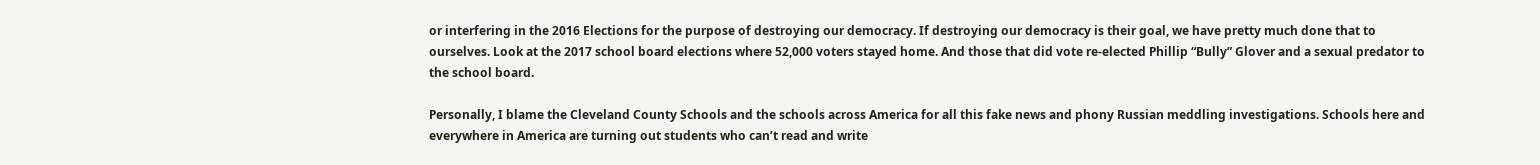or interfering in the 2016 Elections for the purpose of destroying our democracy. If destroying our democracy is their goal, we have pretty much done that to ourselves. Look at the 2017 school board elections where 52,000 voters stayed home. And those that did vote re-elected Phillip “Bully” Glover and a sexual predator to the school board.

Personally, I blame the Cleveland County Schools and the schools across America for all this fake news and phony Russian meddling investigations. Schools here and everywhere in America are turning out students who can’t read and write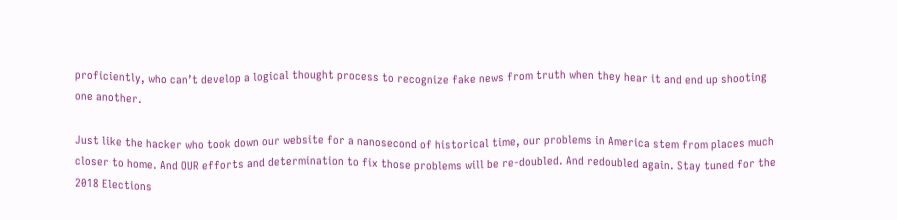proficiently, who can’t develop a logical thought process to recognize fake news from truth when they hear it and end up shooting one another.

Just like the hacker who took down our website for a nanosecond of historical time, our problems in America stem from places much closer to home. And OUR efforts and determination to fix those problems will be re-doubled. And redoubled again. Stay tuned for the 2018 Elections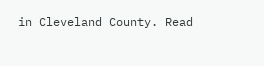in Cleveland County. Read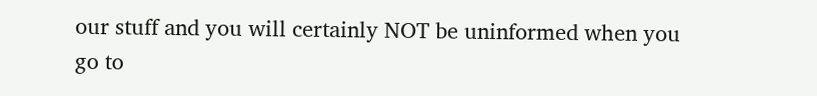our stuff and you will certainly NOT be uninformed when you go to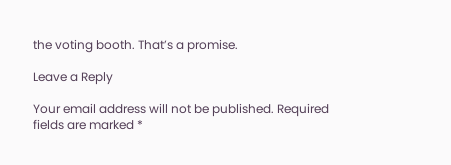the voting booth. That’s a promise.

Leave a Reply

Your email address will not be published. Required fields are marked *